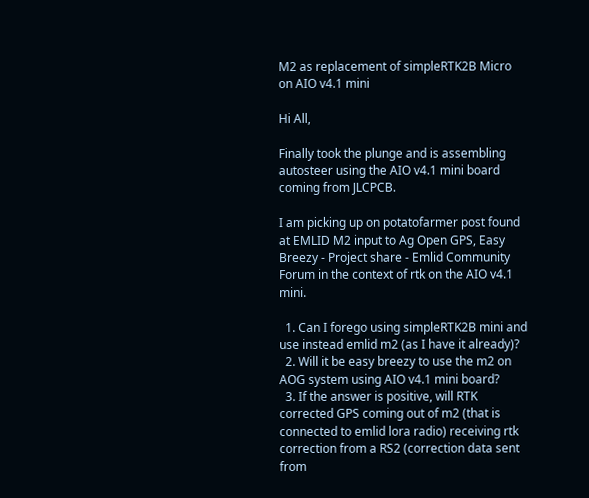M2 as replacement of simpleRTK2B Micro on AIO v4.1 mini

Hi All,

Finally took the plunge and is assembling autosteer using the AIO v4.1 mini board coming from JLCPCB.

I am picking up on potatofarmer post found at EMLID M2 input to Ag Open GPS, Easy Breezy - Project share - Emlid Community Forum in the context of rtk on the AIO v4.1 mini.

  1. Can I forego using simpleRTK2B mini and use instead emlid m2 (as I have it already)?
  2. Will it be easy breezy to use the m2 on AOG system using AIO v4.1 mini board?
  3. If the answer is positive, will RTK corrected GPS coming out of m2 (that is connected to emlid lora radio) receiving rtk correction from a RS2 (correction data sent from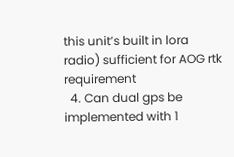this unit’s built in lora radio) sufficient for AOG rtk requirement
  4. Can dual gps be implemented with 1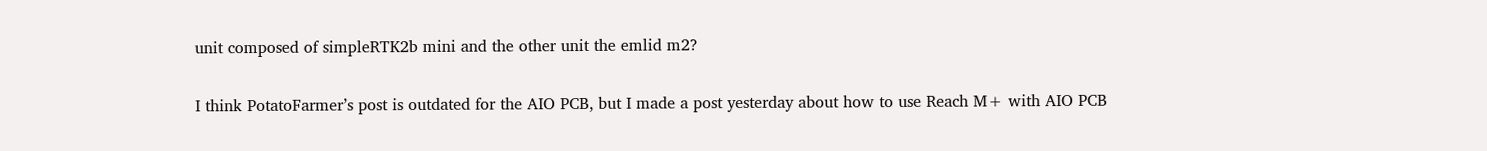unit composed of simpleRTK2b mini and the other unit the emlid m2?


I think PotatoFarmer’s post is outdated for the AIO PCB, but I made a post yesterday about how to use Reach M+ with AIO PCB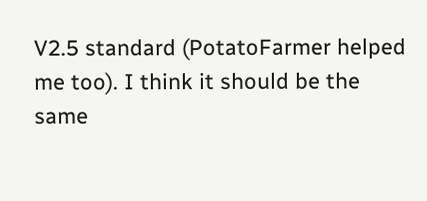V2.5 standard (PotatoFarmer helped me too). I think it should be the same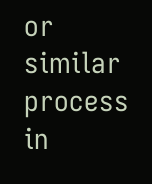or similar process in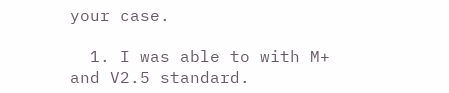your case.

  1. I was able to with M+ and V2.5 standard.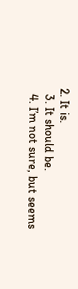2. It is.
  3. It should be.
  4. I’m not sure, but seems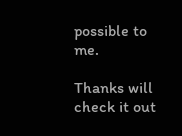possible to me.

Thanks will check it out